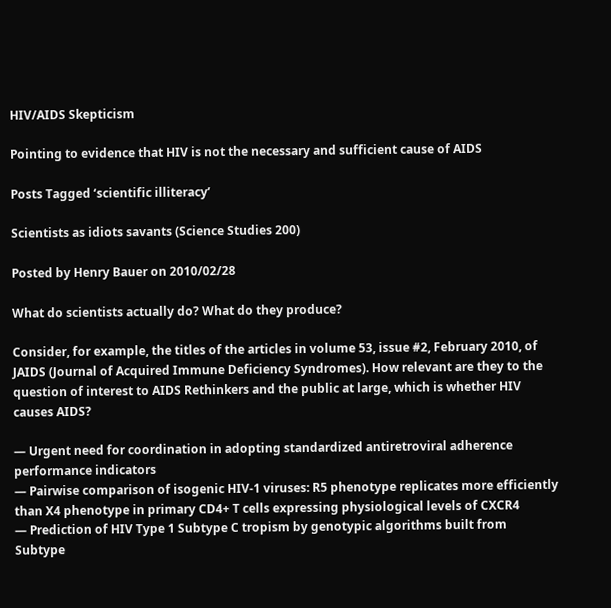HIV/AIDS Skepticism

Pointing to evidence that HIV is not the necessary and sufficient cause of AIDS

Posts Tagged ‘scientific illiteracy’

Scientists as idiots savants (Science Studies 200)

Posted by Henry Bauer on 2010/02/28

What do scientists actually do? What do they produce?

Consider, for example, the titles of the articles in volume 53, issue #2, February 2010, of JAIDS (Journal of Acquired Immune Deficiency Syndromes). How relevant are they to the question of interest to AIDS Rethinkers and the public at large, which is whether HIV causes AIDS?

— Urgent need for coordination in adopting standardized antiretroviral adherence performance indicators
— Pairwise comparison of isogenic HIV-1 viruses: R5 phenotype replicates more efficiently than X4 phenotype in primary CD4+ T cells expressing physiological levels of CXCR4
— Prediction of HIV Type 1 Subtype C tropism by genotypic algorithms built from Subtype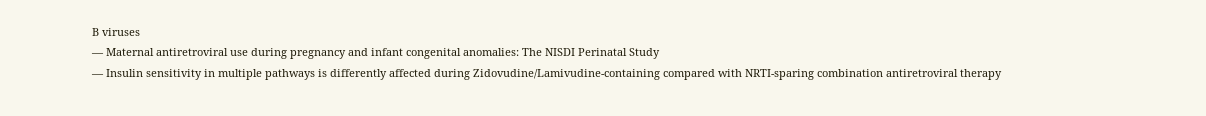B viruses
— Maternal antiretroviral use during pregnancy and infant congenital anomalies: The NISDI Perinatal Study
— Insulin sensitivity in multiple pathways is differently affected during Zidovudine/Lamivudine-containing compared with NRTI-sparing combination antiretroviral therapy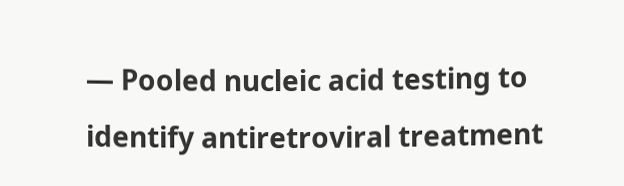— Pooled nucleic acid testing to identify antiretroviral treatment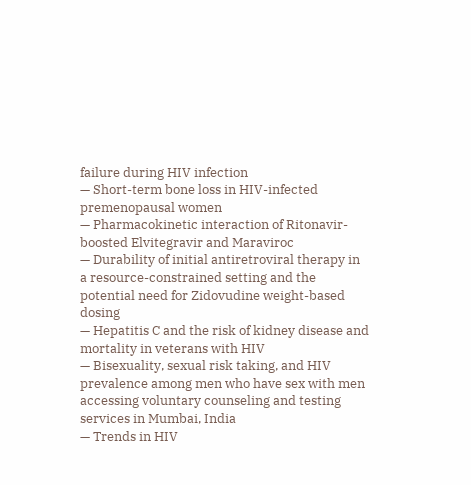failure during HIV infection
— Short-term bone loss in HIV-infected premenopausal women
— Pharmacokinetic interaction of Ritonavir-boosted Elvitegravir and Maraviroc
— Durability of initial antiretroviral therapy in a resource-constrained setting and the potential need for Zidovudine weight-based dosing
— Hepatitis C and the risk of kidney disease and mortality in veterans with HIV
— Bisexuality, sexual risk taking, and HIV prevalence among men who have sex with men accessing voluntary counseling and testing services in Mumbai, India
— Trends in HIV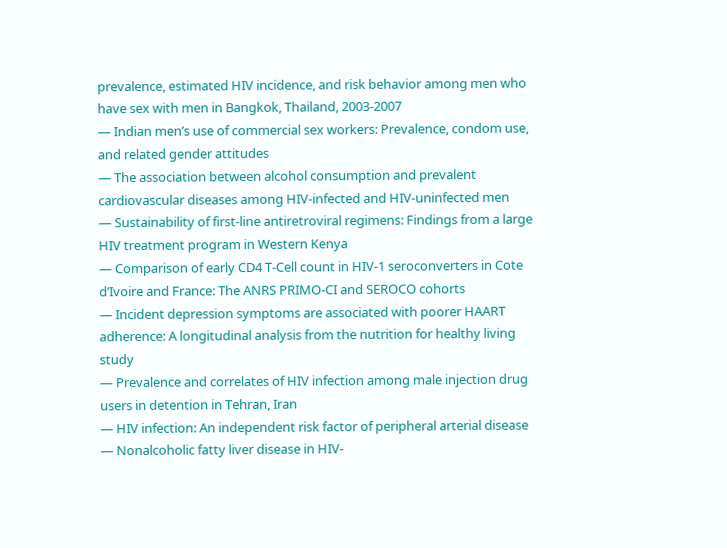prevalence, estimated HIV incidence, and risk behavior among men who have sex with men in Bangkok, Thailand, 2003-2007
— Indian men’s use of commercial sex workers: Prevalence, condom use, and related gender attitudes
— The association between alcohol consumption and prevalent cardiovascular diseases among HIV-infected and HIV-uninfected men
— Sustainability of first-line antiretroviral regimens: Findings from a large HIV treatment program in Western Kenya
— Comparison of early CD4 T-Cell count in HIV-1 seroconverters in Cote d’Ivoire and France: The ANRS PRIMO-CI and SEROCO cohorts
— Incident depression symptoms are associated with poorer HAART adherence: A longitudinal analysis from the nutrition for healthy living study
— Prevalence and correlates of HIV infection among male injection drug users in detention in Tehran, Iran
— HIV infection: An independent risk factor of peripheral arterial disease
— Nonalcoholic fatty liver disease in HIV-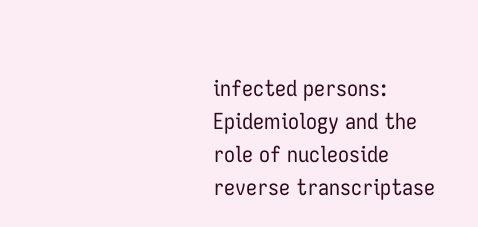infected persons: Epidemiology and the role of nucleoside reverse transcriptase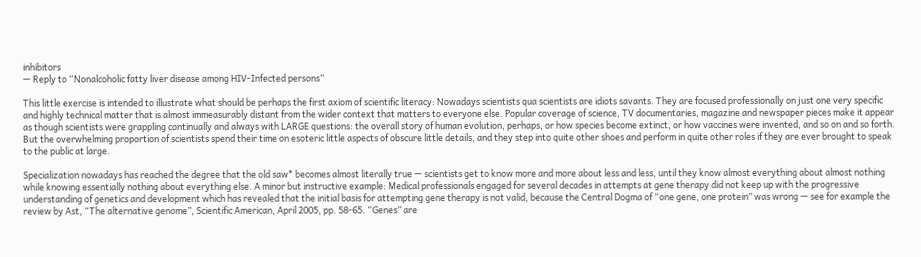inhibitors
— Reply to “Nonalcoholic fatty liver disease among HIV-Infected persons”

This little exercise is intended to illustrate what should be perhaps the first axiom of scientific literacy: Nowadays scientists qua scientists are idiots savants. They are focused professionally on just one very specific and highly technical matter that is almost immeasurably distant from the wider context that matters to everyone else. Popular coverage of science, TV documentaries, magazine and newspaper pieces make it appear as though scientists were grappling continually and always with LARGE questions: the overall story of human evolution, perhaps, or how species become extinct, or how vaccines were invented, and so on and so forth. But the overwhelming proportion of scientists spend their time on esoteric little aspects of obscure little details, and they step into quite other shoes and perform in quite other roles if they are ever brought to speak to the public at large.

Specialization nowadays has reached the degree that the old saw* becomes almost literally true — scientists get to know more and more about less and less, until they know almost everything about almost nothing while knowing essentially nothing about everything else. A minor but instructive example: Medical professionals engaged for several decades in attempts at gene therapy did not keep up with the progressive understanding of genetics and development which has revealed that the initial basis for attempting gene therapy is not valid, because the Central Dogma of “one gene, one protein” was wrong — see for example the review by Ast, “The alternative genome”, Scientific American, April 2005, pp. 58-65. “Genes” are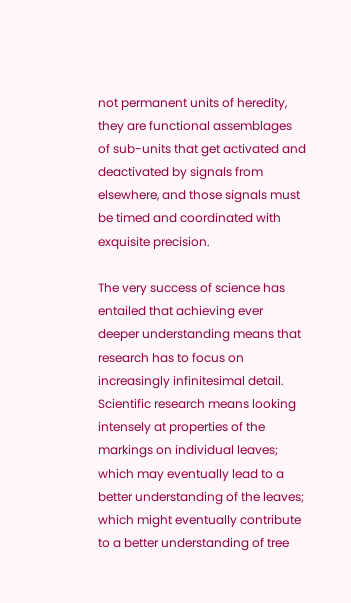not permanent units of heredity, they are functional assemblages of sub-units that get activated and deactivated by signals from elsewhere, and those signals must be timed and coordinated with exquisite precision.

The very success of science has entailed that achieving ever deeper understanding means that research has to focus on increasingly infinitesimal detail. Scientific research means looking intensely at properties of the markings on individual leaves; which may eventually lead to a better understanding of the leaves; which might eventually contribute to a better understanding of tree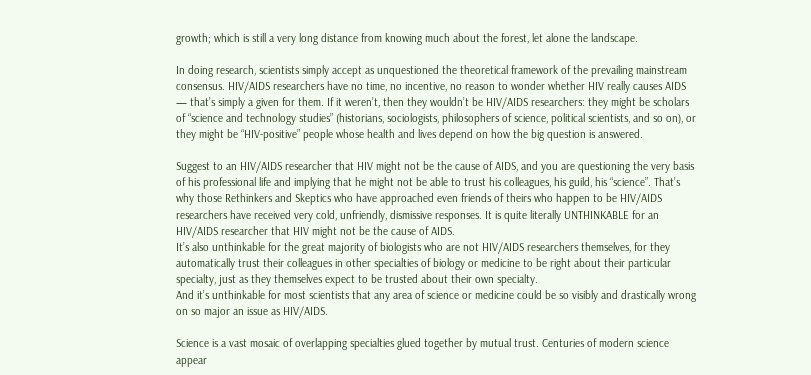growth; which is still a very long distance from knowing much about the forest, let alone the landscape.

In doing research, scientists simply accept as unquestioned the theoretical framework of the prevailing mainstream consensus. HIV/AIDS researchers have no time, no incentive, no reason to wonder whether HIV really causes AIDS — that’s simply a given for them. If it weren’t, then they wouldn’t be HIV/AIDS researchers: they might be scholars of “science and technology studies” (historians, sociologists, philosophers of science, political scientists, and so on), or they might be “HIV-positive” people whose health and lives depend on how the big question is answered.

Suggest to an HIV/AIDS researcher that HIV might not be the cause of AIDS, and you are questioning the very basis of his professional life and implying that he might not be able to trust his colleagues, his guild, his “science”. That’s why those Rethinkers and Skeptics who have approached even friends of theirs who happen to be HIV/AIDS researchers have received very cold, unfriendly, dismissive responses. It is quite literally UNTHINKABLE for an HIV/AIDS researcher that HIV might not be the cause of AIDS.
It’s also unthinkable for the great majority of biologists who are not HIV/AIDS researchers themselves, for they automatically trust their colleagues in other specialties of biology or medicine to be right about their particular specialty, just as they themselves expect to be trusted about their own specialty.
And it’s unthinkable for most scientists that any area of science or medicine could be so visibly and drastically wrong on so major an issue as HIV/AIDS.

Science is a vast mosaic of overlapping specialties glued together by mutual trust. Centuries of modern science appear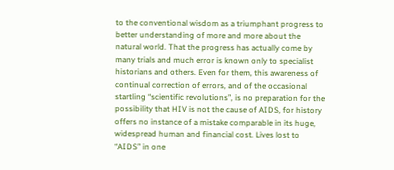to the conventional wisdom as a triumphant progress to better understanding of more and more about the natural world. That the progress has actually come by many trials and much error is known only to specialist historians and others. Even for them, this awareness of continual correction of errors, and of the occasional startling “scientific revolutions”, is no preparation for the possibility that HIV is not the cause of AIDS, for history offers no instance of a mistake comparable in its huge, widespread human and financial cost. Lives lost to “AIDS” in one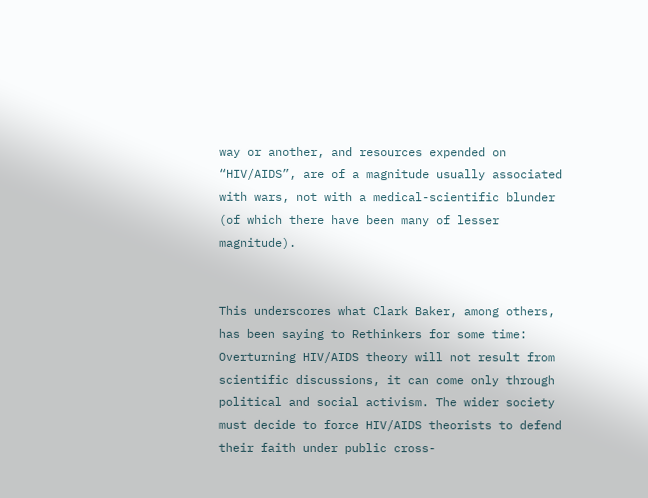way or another, and resources expended on “HIV/AIDS”, are of a magnitude usually associated with wars, not with a medical-scientific blunder (of which there have been many of lesser magnitude).


This underscores what Clark Baker, among others, has been saying to Rethinkers for some time: Overturning HIV/AIDS theory will not result from scientific discussions, it can come only through political and social activism. The wider society must decide to force HIV/AIDS theorists to defend their faith under public cross-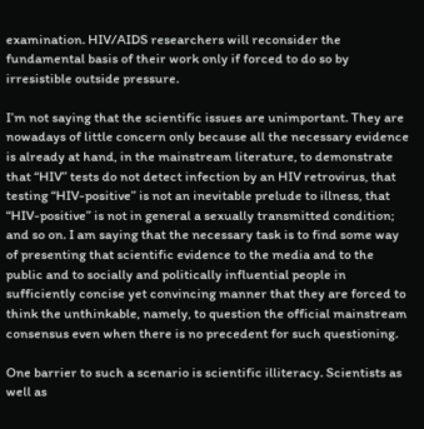examination. HIV/AIDS researchers will reconsider the fundamental basis of their work only if forced to do so by irresistible outside pressure.

I’m not saying that the scientific issues are unimportant. They are nowadays of little concern only because all the necessary evidence is already at hand, in the mainstream literature, to demonstrate that “HIV” tests do not detect infection by an HIV retrovirus, that testing “HIV-positive” is not an inevitable prelude to illness, that “HIV-positive” is not in general a sexually transmitted condition; and so on. I am saying that the necessary task is to find some way of presenting that scientific evidence to the media and to the public and to socially and politically influential people in sufficiently concise yet convincing manner that they are forced to think the unthinkable, namely, to question the official mainstream consensus even when there is no precedent for such questioning.

One barrier to such a scenario is scientific illiteracy. Scientists as well as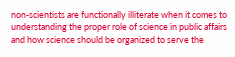non-scientists are functionally illiterate when it comes to understanding the proper role of science in public affairs and how science should be organized to serve the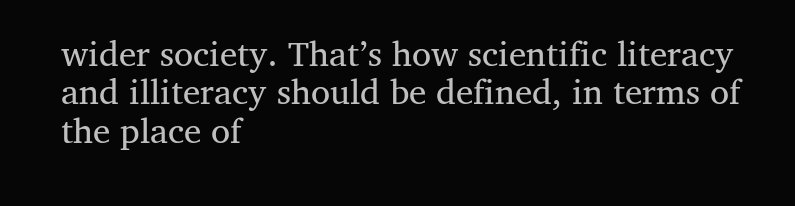wider society. That’s how scientific literacy and illiteracy should be defined, in terms of the place of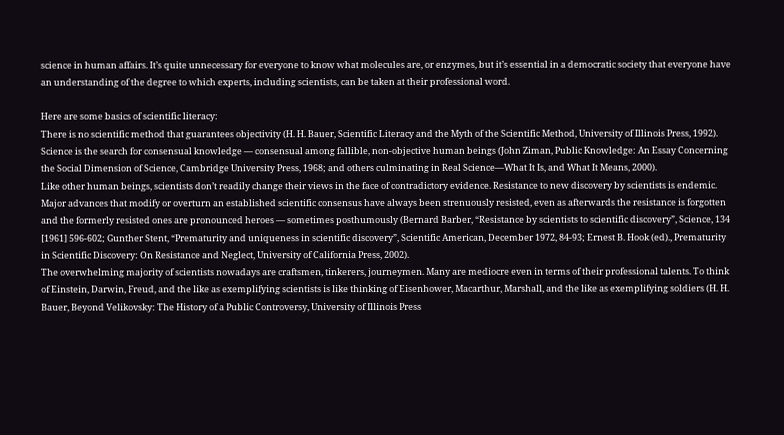science in human affairs. It’s quite unnecessary for everyone to know what molecules are, or enzymes, but it’s essential in a democratic society that everyone have an understanding of the degree to which experts, including scientists, can be taken at their professional word.

Here are some basics of scientific literacy:
There is no scientific method that guarantees objectivity (H. H. Bauer, Scientific Literacy and the Myth of the Scientific Method, University of Illinois Press, 1992).
Science is the search for consensual knowledge — consensual among fallible, non-objective human beings (John Ziman, Public Knowledge: An Essay Concerning the Social Dimension of Science, Cambridge University Press, 1968; and others culminating in Real Science—What It Is, and What It Means, 2000).
Like other human beings, scientists don’t readily change their views in the face of contradictory evidence. Resistance to new discovery by scientists is endemic. Major advances that modify or overturn an established scientific consensus have always been strenuously resisted, even as afterwards the resistance is forgotten and the formerly resisted ones are pronounced heroes — sometimes posthumously (Bernard Barber, “Resistance by scientists to scientific discovery”, Science, 134 [1961] 596-602; Gunther Stent, “Prematurity and uniqueness in scientific discovery”, Scientific American, December 1972, 84-93; Ernest B. Hook (ed)., Prematurity in Scientific Discovery: On Resistance and Neglect, University of California Press, 2002).
The overwhelming majority of scientists nowadays are craftsmen, tinkerers, journeymen. Many are mediocre even in terms of their professional talents. To think of Einstein, Darwin, Freud, and the like as exemplifying scientists is like thinking of Eisenhower, Macarthur, Marshall, and the like as exemplifying soldiers (H. H. Bauer, Beyond Velikovsky: The History of a Public Controversy, University of Illinois Press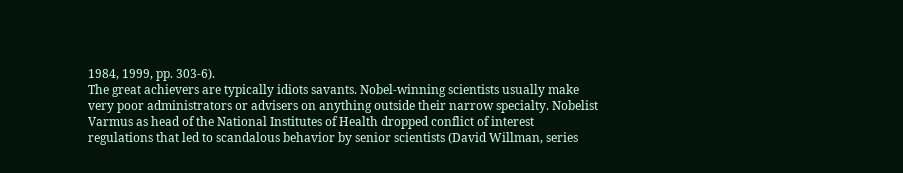1984, 1999, pp. 303-6).
The great achievers are typically idiots savants. Nobel-winning scientists usually make very poor administrators or advisers on anything outside their narrow specialty. Nobelist Varmus as head of the National Institutes of Health dropped conflict of interest regulations that led to scandalous behavior by senior scientists (David Willman, series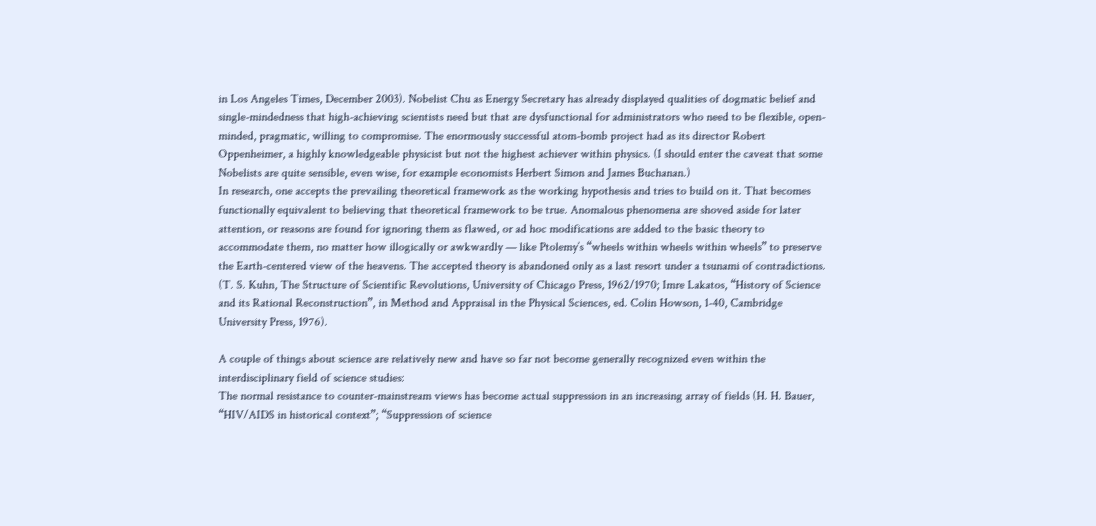in Los Angeles Times, December 2003). Nobelist Chu as Energy Secretary has already displayed qualities of dogmatic belief and single-mindedness that high-achieving scientists need but that are dysfunctional for administrators who need to be flexible, open-minded, pragmatic, willing to compromise. The enormously successful atom-bomb project had as its director Robert Oppenheimer, a highly knowledgeable physicist but not the highest achiever within physics. (I should enter the caveat that some Nobelists are quite sensible, even wise, for example economists Herbert Simon and James Buchanan.)
In research, one accepts the prevailing theoretical framework as the working hypothesis and tries to build on it. That becomes functionally equivalent to believing that theoretical framework to be true. Anomalous phenomena are shoved aside for later attention, or reasons are found for ignoring them as flawed, or ad hoc modifications are added to the basic theory to accommodate them, no matter how illogically or awkwardly — like Ptolemy’s “wheels within wheels within wheels” to preserve the Earth-centered view of the heavens. The accepted theory is abandoned only as a last resort under a tsunami of contradictions. (T. S. Kuhn, The Structure of Scientific Revolutions, University of Chicago Press, 1962/1970; Imre Lakatos, “History of Science and its Rational Reconstruction”, in Method and Appraisal in the Physical Sciences, ed. Colin Howson, 1-40, Cambridge University Press, 1976).

A couple of things about science are relatively new and have so far not become generally recognized even within the interdisciplinary field of science studies:
The normal resistance to counter-mainstream views has become actual suppression in an increasing array of fields (H. H. Bauer, “HIV/AIDS in historical context”; “Suppression of science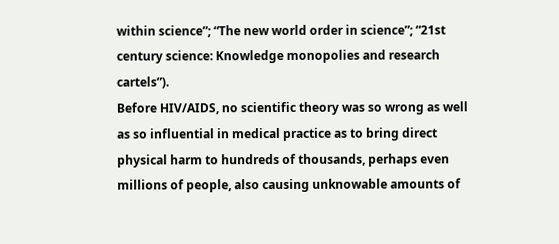within science”; “The new world order in science”; “21st century science: Knowledge monopolies and research cartels”).
Before HIV/AIDS, no scientific theory was so wrong as well as so influential in medical practice as to bring direct physical harm to hundreds of thousands, perhaps even millions of people, also causing unknowable amounts of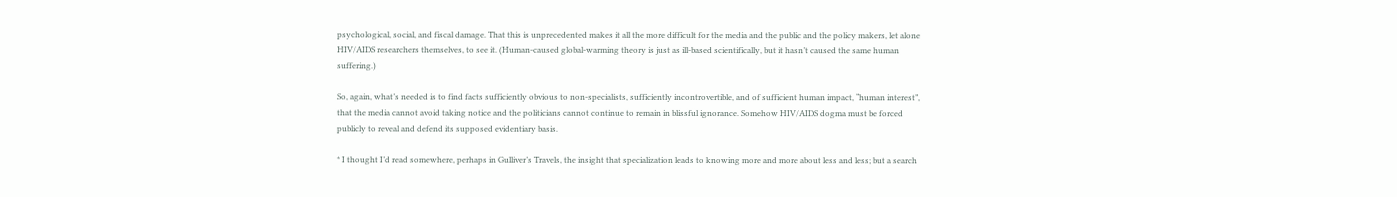psychological, social, and fiscal damage. That this is unprecedented makes it all the more difficult for the media and the public and the policy makers, let alone HIV/AIDS researchers themselves, to see it. (Human-caused global-warming theory is just as ill-based scientifically, but it hasn’t caused the same human suffering.)

So, again, what’s needed is to find facts sufficiently obvious to non-specialists, sufficiently incontrovertible, and of sufficient human impact, “human interest”, that the media cannot avoid taking notice and the politicians cannot continue to remain in blissful ignorance. Somehow HIV/AIDS dogma must be forced publicly to reveal and defend its supposed evidentiary basis.

* I thought I’d read somewhere, perhaps in Gulliver’s Travels, the insight that specialization leads to knowing more and more about less and less; but a search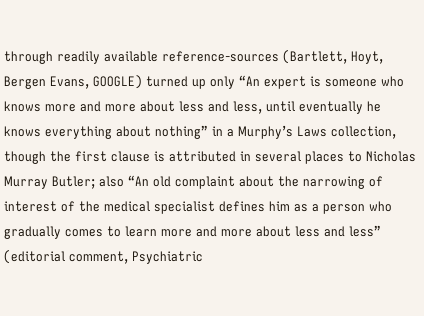through readily available reference-sources (Bartlett, Hoyt, Bergen Evans, GOOGLE) turned up only “An expert is someone who knows more and more about less and less, until eventually he knows everything about nothing” in a Murphy’s Laws collection, though the first clause is attributed in several places to Nicholas Murray Butler; also “An old complaint about the narrowing of interest of the medical specialist defines him as a person who gradually comes to learn more and more about less and less” (editorial comment, Psychiatric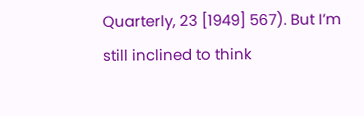Quarterly, 23 [1949] 567). But I’m still inclined to think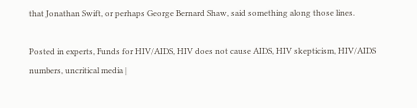that Jonathan Swift, or perhaps George Bernard Shaw, said something along those lines.

Posted in experts, Funds for HIV/AIDS, HIV does not cause AIDS, HIV skepticism, HIV/AIDS numbers, uncritical media |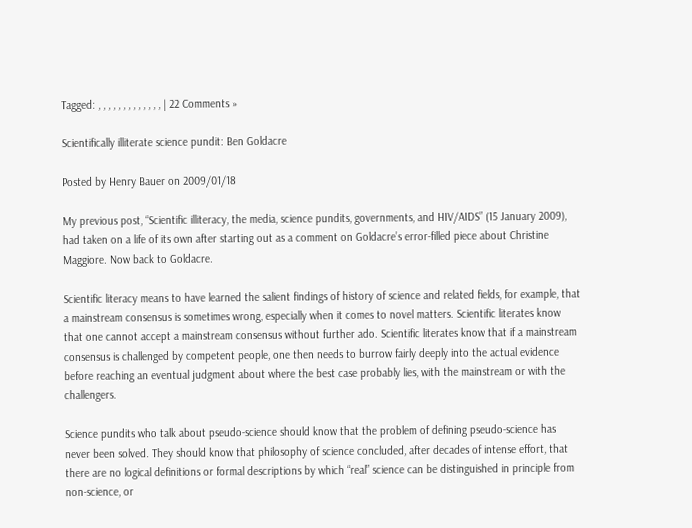Tagged: , , , , , , , , , , , , , | 22 Comments »

Scientifically illiterate science pundit: Ben Goldacre

Posted by Henry Bauer on 2009/01/18

My previous post, “Scientific illiteracy, the media, science pundits, governments, and HIV/AIDS” (15 January 2009),  had taken on a life of its own after starting out as a comment on Goldacre’s error-filled piece about Christine Maggiore. Now back to Goldacre.

Scientific literacy means to have learned the salient findings of history of science and related fields, for example, that a mainstream consensus is sometimes wrong, especially when it comes to novel matters. Scientific literates know that one cannot accept a mainstream consensus without further ado. Scientific literates know that if a mainstream consensus is challenged by competent people, one then needs to burrow fairly deeply into the actual evidence before reaching an eventual judgment about where the best case probably lies, with the mainstream or with the challengers.

Science pundits who talk about pseudo-science should know that the problem of defining pseudo-science has never been solved. They should know that philosophy of science concluded, after decades of intense effort, that there are no logical definitions or formal descriptions by which “real” science can be distinguished in principle from non-science, or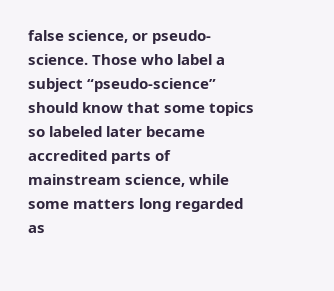false science, or pseudo-science. Those who label a subject “pseudo-science” should know that some topics so labeled later became accredited parts of mainstream science, while some matters long regarded as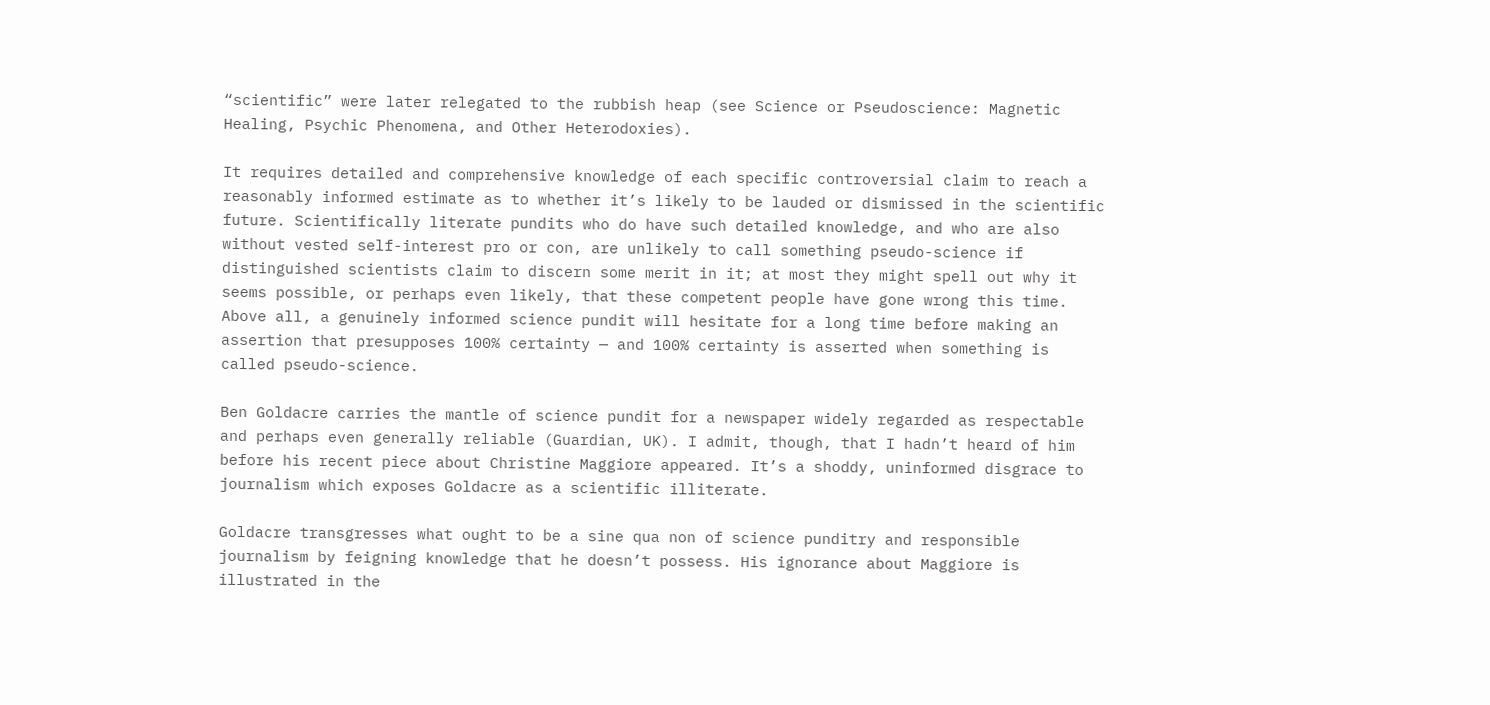“scientific” were later relegated to the rubbish heap (see Science or Pseudoscience: Magnetic Healing, Psychic Phenomena, and Other Heterodoxies).

It requires detailed and comprehensive knowledge of each specific controversial claim to reach a reasonably informed estimate as to whether it’s likely to be lauded or dismissed in the scientific future. Scientifically literate pundits who do have such detailed knowledge, and who are also without vested self-interest pro or con, are unlikely to call something pseudo-science if distinguished scientists claim to discern some merit in it; at most they might spell out why it seems possible, or perhaps even likely, that these competent people have gone wrong this time. Above all, a genuinely informed science pundit will hesitate for a long time before making an assertion that presupposes 100% certainty — and 100% certainty is asserted when something is called pseudo-science.

Ben Goldacre carries the mantle of science pundit for a newspaper widely regarded as respectable and perhaps even generally reliable (Guardian, UK). I admit, though, that I hadn’t heard of him before his recent piece about Christine Maggiore appeared. It’s a shoddy, uninformed disgrace to journalism which exposes Goldacre as a scientific illiterate.

Goldacre transgresses what ought to be a sine qua non of science punditry and responsible journalism by feigning knowledge that he doesn’t possess. His ignorance about Maggiore is illustrated in the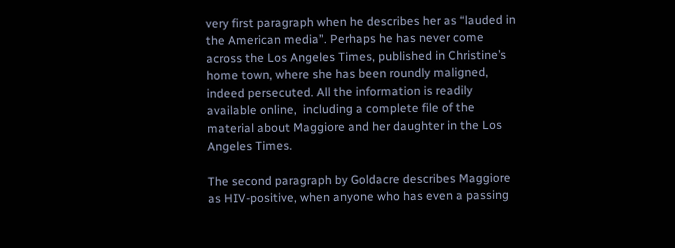very first paragraph when he describes her as “lauded in the American media”. Perhaps he has never come across the Los Angeles Times, published in Christine’s home town, where she has been roundly maligned, indeed persecuted. All the information is readily available online,  including a complete file of the material about Maggiore and her daughter in the Los Angeles Times.

The second paragraph by Goldacre describes Maggiore as HIV-positive, when anyone who has even a passing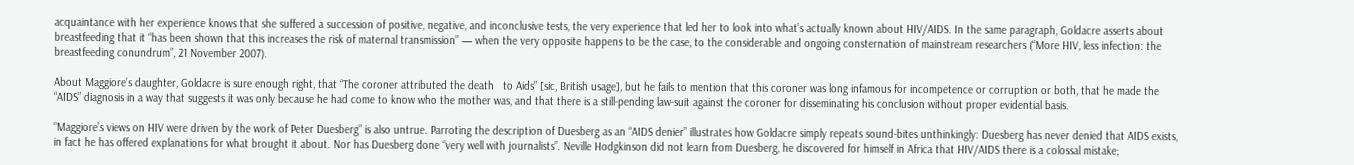acquaintance with her experience knows that she suffered a succession of positive, negative, and inconclusive tests, the very experience that led her to look into what’s actually known about HIV/AIDS. In the same paragraph, Goldacre asserts about breastfeeding that it “has been shown that this increases the risk of maternal transmission” — when the very opposite happens to be the case, to the considerable and ongoing consternation of mainstream researchers (“More HIV, less infection: the breastfeeding conundrum”, 21 November 2007).

About Maggiore’s daughter, Goldacre is sure enough right, that “The coroner attributed the death   to Aids” [sic, British usage], but he fails to mention that this coroner was long infamous for incompetence or corruption or both, that he made the “AIDS” diagnosis in a way that suggests it was only because he had come to know who the mother was, and that there is a still-pending law-suit against the coroner for disseminating his conclusion without proper evidential basis.

“Maggiore’s views on HIV were driven by the work of Peter Duesberg” is also untrue. Parroting the description of Duesberg as an “AIDS denier” illustrates how Goldacre simply repeats sound-bites unthinkingly: Duesberg has never denied that AIDS exists, in fact he has offered explanations for what brought it about. Nor has Duesberg done “very well with journalists”. Neville Hodgkinson did not learn from Duesberg, he discovered for himself in Africa that HIV/AIDS there is a colossal mistake;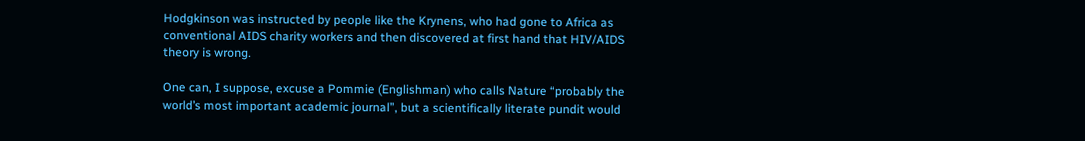Hodgkinson was instructed by people like the Krynens, who had gone to Africa as conventional AIDS charity workers and then discovered at first hand that HIV/AIDS theory is wrong.

One can, I suppose, excuse a Pommie (Englishman) who calls Nature “probably the world’s most important academic journal”, but a scientifically literate pundit would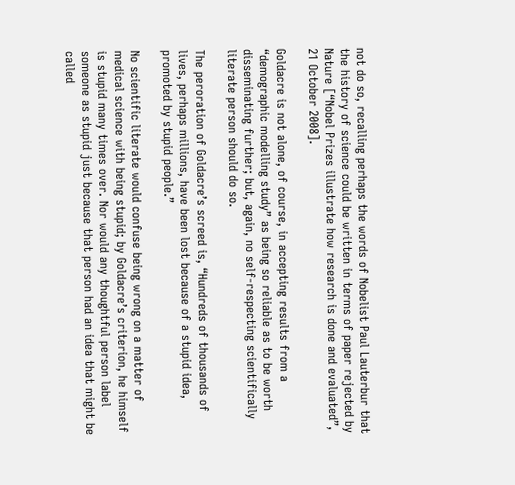not do so, recalling perhaps the words of Nobelist Paul Lauterbur that the history of science could be written in terms of paper rejected by Nature [“Nobel Prizes illustrate how research is done and evaluated”, 21 October 2008].

Goldacre is not alone, of course, in accepting results from a “demographic modelling study” as being so reliable as to be worth disseminating further; but, again, no self-respecting scientifically literate person should do so.

The peroration of Goldacre’s screed is, “Hundreds of thousands of lives, perhaps millions, have been lost because of a stupid idea, promoted by stupid people.”

No scientific literate would confuse being wrong on a matter of medical science with being stupid; by Goldacre’s criterion, he himself is stupid many times over. Nor would any thoughtful person label someone as stupid just because that person had an idea that might be called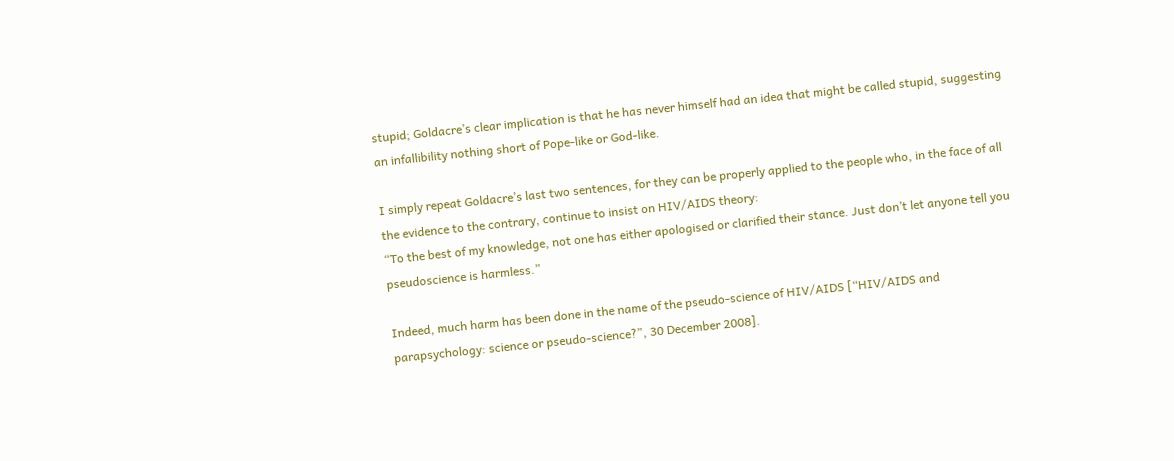stupid; Goldacre’s clear implication is that he has never himself had an idea that might be called stupid, suggesting an infallibility nothing short of Pope-like or God-like.

I simply repeat Goldacre’s last two sentences, for they can be properly applied to the people who, in the face of all the evidence to the contrary, continue to insist on HIV/AIDS theory:
“To the best of my knowledge, not one has either apologised or clarified their stance. Just don’t let anyone tell you pseudoscience is harmless.”

Indeed, much harm has been done in the name of the pseudo-science of HIV/AIDS [“HIV/AIDS and parapsychology: science or pseudo-science?”, 30 December 2008].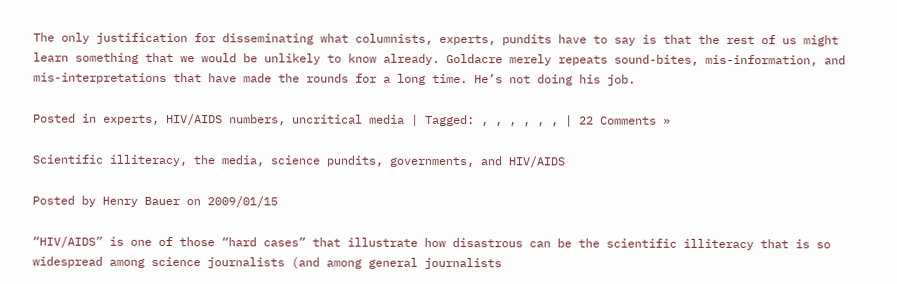The only justification for disseminating what columnists, experts, pundits have to say is that the rest of us might learn something that we would be unlikely to know already. Goldacre merely repeats sound-bites, mis-information, and mis-interpretations that have made the rounds for a long time. He’s not doing his job.

Posted in experts, HIV/AIDS numbers, uncritical media | Tagged: , , , , , , | 22 Comments »

Scientific illiteracy, the media, science pundits, governments, and HIV/AIDS

Posted by Henry Bauer on 2009/01/15

“HIV/AIDS” is one of those “hard cases” that illustrate how disastrous can be the scientific illiteracy that is so widespread among science journalists (and among general journalists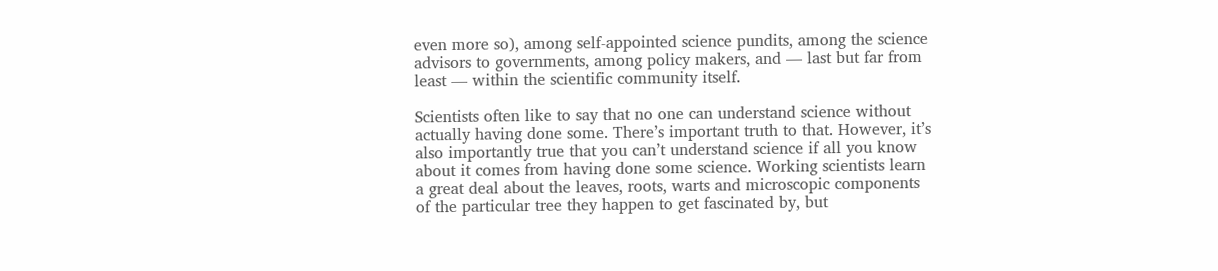even more so), among self-appointed science pundits, among the science advisors to governments, among policy makers, and — last but far from least — within the scientific community itself.

Scientists often like to say that no one can understand science without actually having done some. There’s important truth to that. However, it’s also importantly true that you can’t understand science if all you know about it comes from having done some science. Working scientists learn a great deal about the leaves, roots, warts and microscopic components of the particular tree they happen to get fascinated by, but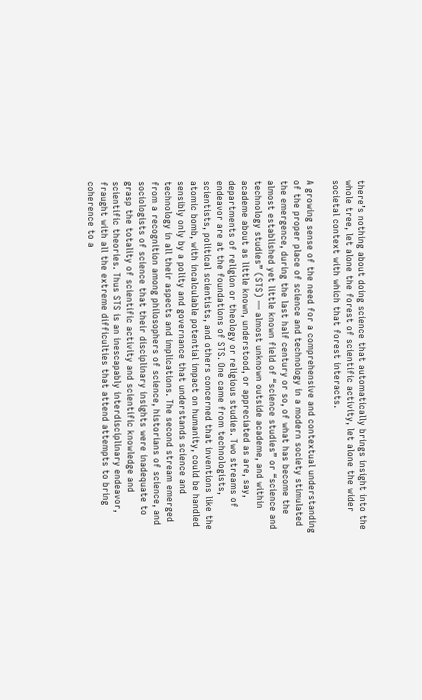there’s nothing about doing science that automatically brings insight into the whole tree, let alone the forest of scientific activity, let alone the wider societal context with which that forest interacts.

A growing sense of the need for a comprehensive and contextual understanding of the proper place of science and technology in a modern society stimulated the emergence, during the last half century or so, of what has become the almost established yet little known field of “science studies” or “science and technology studies” (STS) — almost unknown outside academe, and within academe about as little known, understood, or appreciated as are, say, departments of religion or theology or religious studies. Two streams of endeavor are at the foundations of STS. One came from technologists, scientists, political scientists, and others concerned that inventions like the atomic bomb, with incalculable potential impact on humanity, could be handled sensibly only by a polity and governance that understands science and technology in all their aspects and implications. The second stream emerged from a recognition among philosophers of science, historians of science, and sociologists of science that their disciplinary insights were inadequate to grasp the totality of scientific activity and scientific knowledge and scientific theories. Thus STS is an inescapably interdisciplinary endeavor, fraught with all the extreme difficulties that attend attempts to bring coherence to a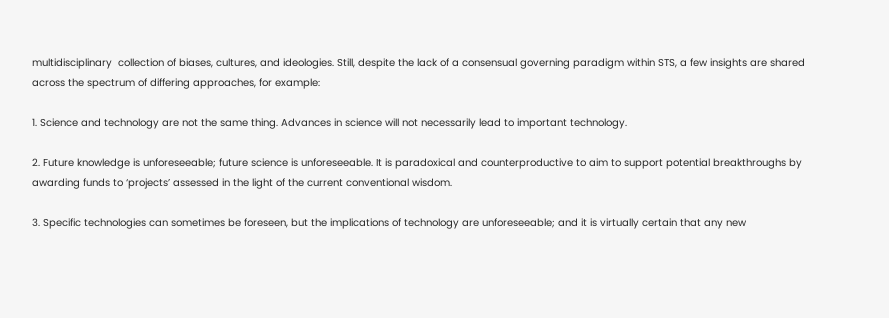multidisciplinary  collection of biases, cultures, and ideologies. Still, despite the lack of a consensual governing paradigm within STS, a few insights are shared across the spectrum of differing approaches, for example:

1. Science and technology are not the same thing. Advances in science will not necessarily lead to important technology.

2. Future knowledge is unforeseeable; future science is unforeseeable. It is paradoxical and counterproductive to aim to support potential breakthroughs by awarding funds to ‘projects’ assessed in the light of the current conventional wisdom.

3. Specific technologies can sometimes be foreseen, but the implications of technology are unforeseeable; and it is virtually certain that any new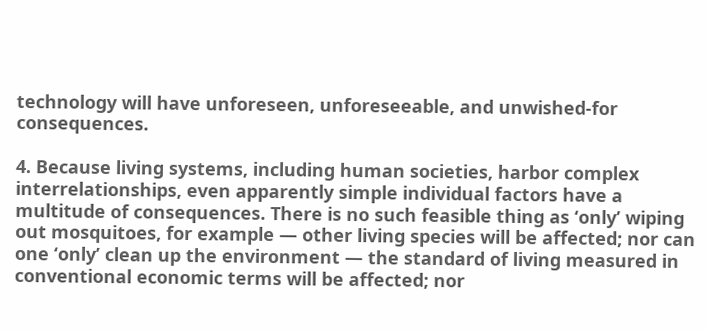technology will have unforeseen, unforeseeable, and unwished-for consequences.

4. Because living systems, including human societies, harbor complex interrelationships, even apparently simple individual factors have a multitude of consequences. There is no such feasible thing as ‘only’ wiping out mosquitoes, for example — other living species will be affected; nor can one ‘only’ clean up the environment — the standard of living measured in conventional economic terms will be affected; nor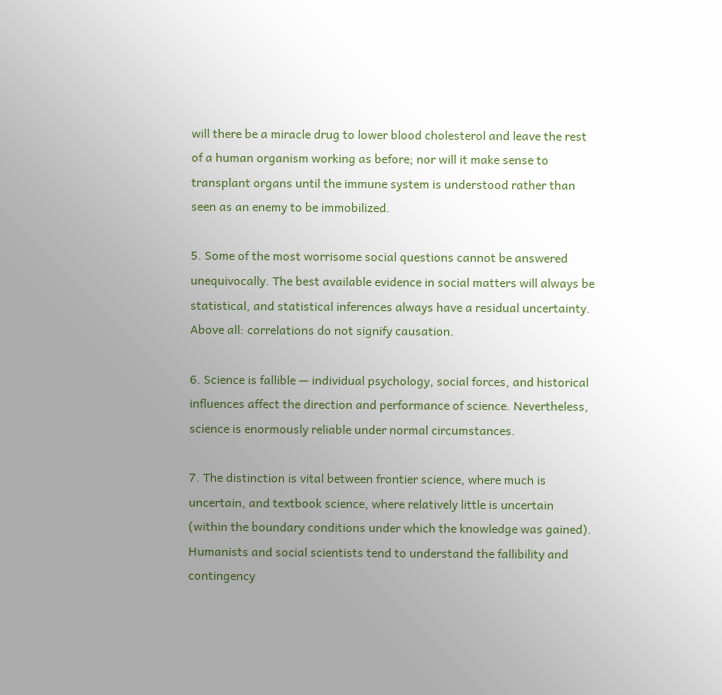will there be a miracle drug to lower blood cholesterol and leave the rest of a human organism working as before; nor will it make sense to transplant organs until the immune system is understood rather than seen as an enemy to be immobilized.

5. Some of the most worrisome social questions cannot be answered unequivocally. The best available evidence in social matters will always be statistical, and statistical inferences always have a residual uncertainty. Above all: correlations do not signify causation.

6. Science is fallible — individual psychology, social forces, and historical influences affect the direction and performance of science. Nevertheless, science is enormously reliable under normal circumstances.

7. The distinction is vital between frontier science, where much is uncertain, and textbook science, where relatively little is uncertain (within the boundary conditions under which the knowledge was gained). Humanists and social scientists tend to understand the fallibility and contingency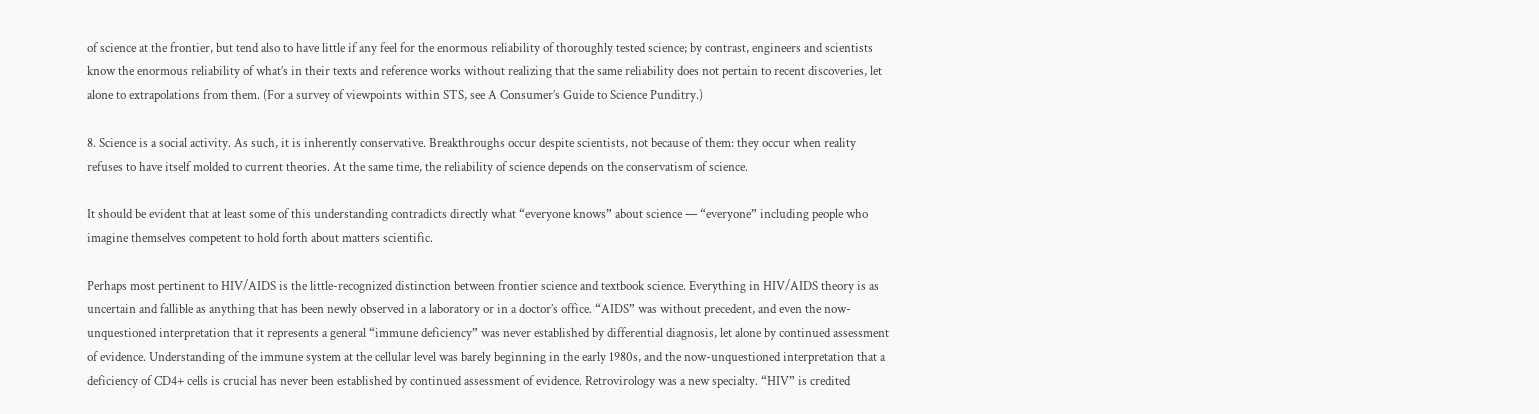of science at the frontier, but tend also to have little if any feel for the enormous reliability of thoroughly tested science; by contrast, engineers and scientists know the enormous reliability of what’s in their texts and reference works without realizing that the same reliability does not pertain to recent discoveries, let alone to extrapolations from them. (For a survey of viewpoints within STS, see A Consumer’s Guide to Science Punditry.)

8. Science is a social activity. As such, it is inherently conservative. Breakthroughs occur despite scientists, not because of them: they occur when reality refuses to have itself molded to current theories. At the same time, the reliability of science depends on the conservatism of science.

It should be evident that at least some of this understanding contradicts directly what “everyone knows” about science — “everyone” including people who imagine themselves competent to hold forth about matters scientific.

Perhaps most pertinent to HIV/AIDS is the little-recognized distinction between frontier science and textbook science. Everything in HIV/AIDS theory is as uncertain and fallible as anything that has been newly observed in a laboratory or in a doctor’s office. “AIDS” was without precedent, and even the now-unquestioned interpretation that it represents a general “immune deficiency” was never established by differential diagnosis, let alone by continued assessment of evidence. Understanding of the immune system at the cellular level was barely beginning in the early 1980s, and the now-unquestioned interpretation that a deficiency of CD4+ cells is crucial has never been established by continued assessment of evidence. Retrovirology was a new specialty. “HIV” is credited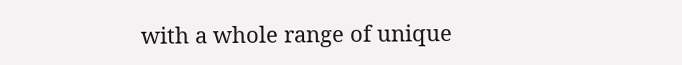with a whole range of unique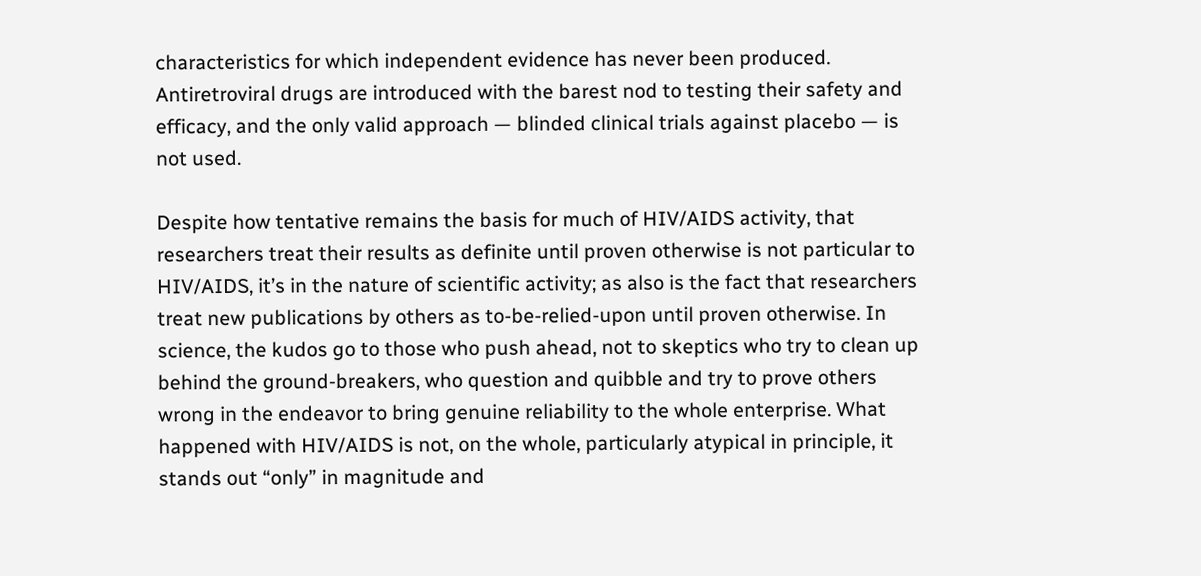characteristics for which independent evidence has never been produced. Antiretroviral drugs are introduced with the barest nod to testing their safety and efficacy, and the only valid approach — blinded clinical trials against placebo — is not used.

Despite how tentative remains the basis for much of HIV/AIDS activity, that researchers treat their results as definite until proven otherwise is not particular to HIV/AIDS, it’s in the nature of scientific activity; as also is the fact that researchers treat new publications by others as to-be-relied-upon until proven otherwise. In science, the kudos go to those who push ahead, not to skeptics who try to clean up behind the ground-breakers, who question and quibble and try to prove others wrong in the endeavor to bring genuine reliability to the whole enterprise. What happened with HIV/AIDS is not, on the whole, particularly atypical in principle, it stands out “only” in magnitude and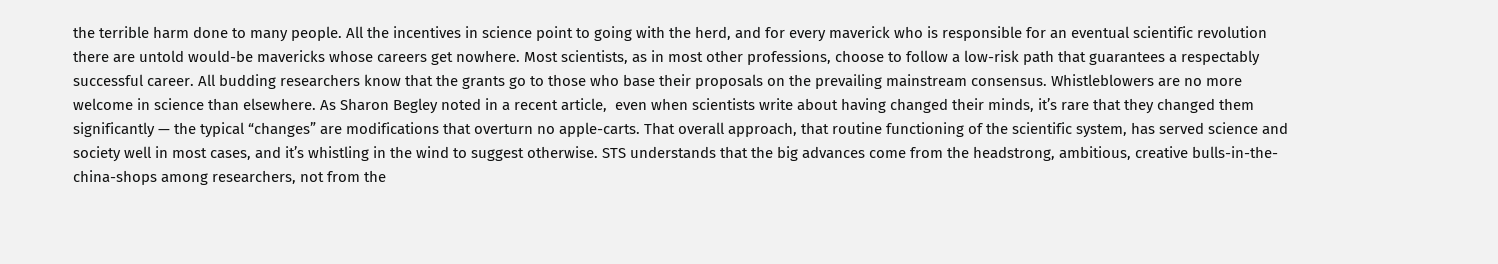the terrible harm done to many people. All the incentives in science point to going with the herd, and for every maverick who is responsible for an eventual scientific revolution there are untold would-be mavericks whose careers get nowhere. Most scientists, as in most other professions, choose to follow a low-risk path that guarantees a respectably successful career. All budding researchers know that the grants go to those who base their proposals on the prevailing mainstream consensus. Whistleblowers are no more welcome in science than elsewhere. As Sharon Begley noted in a recent article,  even when scientists write about having changed their minds, it’s rare that they changed them significantly — the typical “changes” are modifications that overturn no apple-carts. That overall approach, that routine functioning of the scientific system, has served science and society well in most cases, and it’s whistling in the wind to suggest otherwise. STS understands that the big advances come from the headstrong, ambitious, creative bulls-in-the-china-shops among researchers, not from the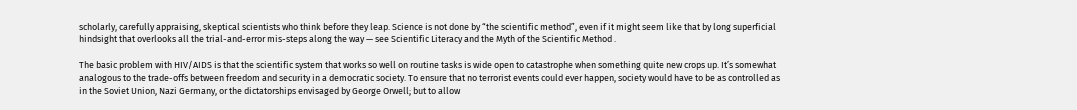scholarly, carefully appraising, skeptical scientists who think before they leap. Science is not done by “the scientific method”, even if it might seem like that by long superficial hindsight that overlooks all the trial-and-error mis-steps along the way — see Scientific Literacy and the Myth of the Scientific Method .

The basic problem with HIV/AIDS is that the scientific system that works so well on routine tasks is wide open to catastrophe when something quite new crops up. It’s somewhat analogous to the trade-offs between freedom and security in a democratic society. To ensure that no terrorist events could ever happen, society would have to be as controlled as in the Soviet Union, Nazi Germany, or the dictatorships envisaged by George Orwell; but to allow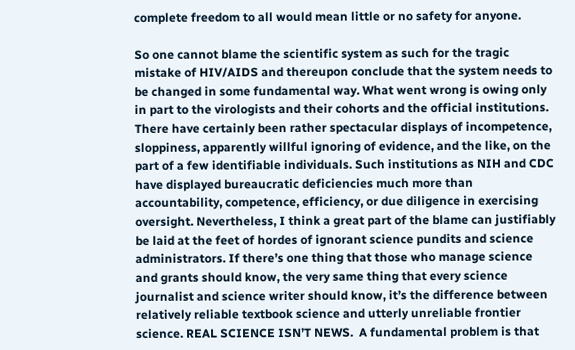complete freedom to all would mean little or no safety for anyone.

So one cannot blame the scientific system as such for the tragic mistake of HIV/AIDS and thereupon conclude that the system needs to be changed in some fundamental way. What went wrong is owing only in part to the virologists and their cohorts and the official institutions. There have certainly been rather spectacular displays of incompetence, sloppiness, apparently willful ignoring of evidence, and the like, on the part of a few identifiable individuals. Such institutions as NIH and CDC have displayed bureaucratic deficiencies much more than accountability, competence, efficiency, or due diligence in exercising oversight. Nevertheless, I think a great part of the blame can justifiably be laid at the feet of hordes of ignorant science pundits and science administrators. If there’s one thing that those who manage science and grants should know, the very same thing that every science journalist and science writer should know, it’s the difference between relatively reliable textbook science and utterly unreliable frontier science. REAL SCIENCE ISN’T NEWS.  A fundamental problem is that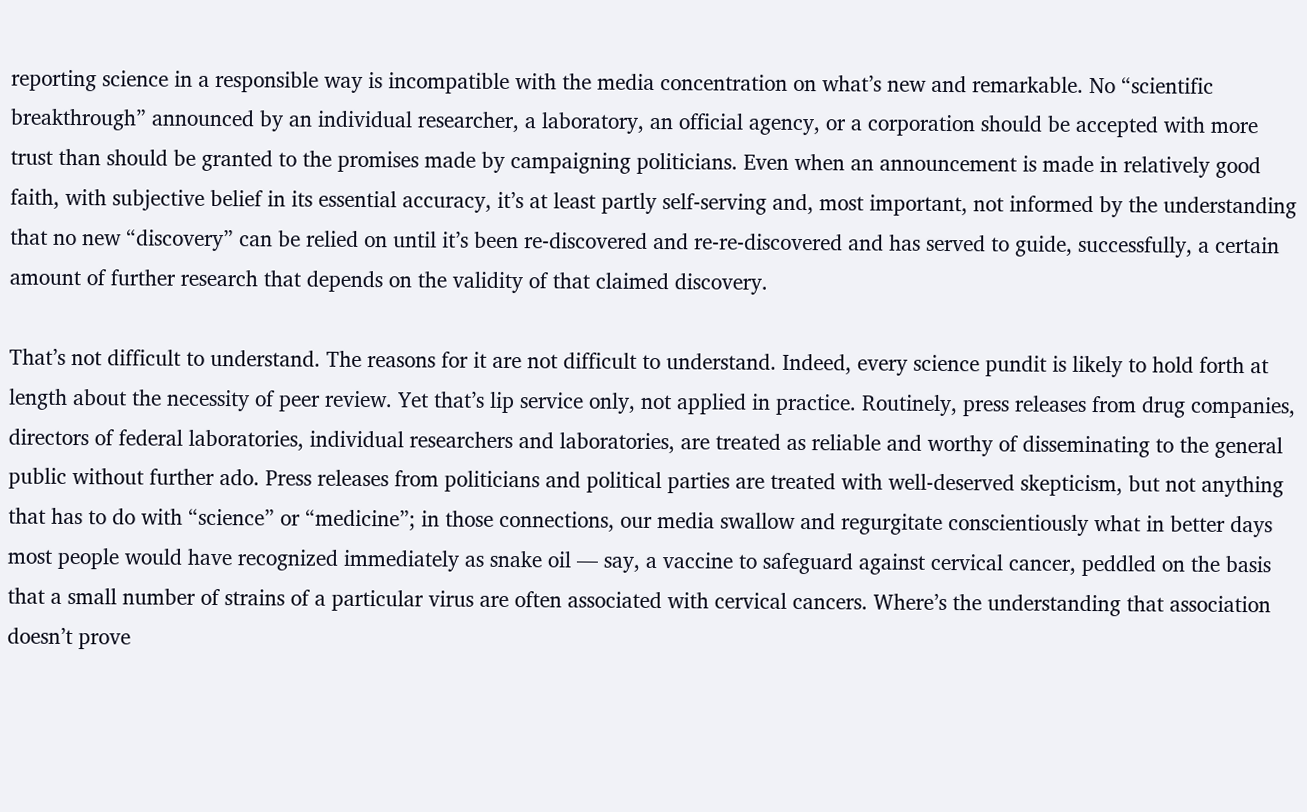reporting science in a responsible way is incompatible with the media concentration on what’s new and remarkable. No “scientific breakthrough” announced by an individual researcher, a laboratory, an official agency, or a corporation should be accepted with more trust than should be granted to the promises made by campaigning politicians. Even when an announcement is made in relatively good faith, with subjective belief in its essential accuracy, it’s at least partly self-serving and, most important, not informed by the understanding that no new “discovery” can be relied on until it’s been re-discovered and re-re-discovered and has served to guide, successfully, a certain amount of further research that depends on the validity of that claimed discovery.

That’s not difficult to understand. The reasons for it are not difficult to understand. Indeed, every science pundit is likely to hold forth at length about the necessity of peer review. Yet that’s lip service only, not applied in practice. Routinely, press releases from drug companies, directors of federal laboratories, individual researchers and laboratories, are treated as reliable and worthy of disseminating to the general public without further ado. Press releases from politicians and political parties are treated with well-deserved skepticism, but not anything that has to do with “science” or “medicine”; in those connections, our media swallow and regurgitate conscientiously what in better days most people would have recognized immediately as snake oil — say, a vaccine to safeguard against cervical cancer, peddled on the basis that a small number of strains of a particular virus are often associated with cervical cancers. Where’s the understanding that association doesn’t prove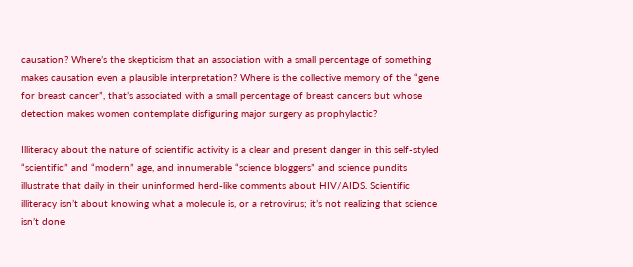causation? Where’s the skepticism that an association with a small percentage of something makes causation even a plausible interpretation? Where is the collective memory of the “gene for breast cancer”, that’s associated with a small percentage of breast cancers but whose detection makes women contemplate disfiguring major surgery as prophylactic?

Illiteracy about the nature of scientific activity is a clear and present danger in this self-styled “scientific” and “modern” age, and innumerable “science bloggers” and science pundits illustrate that daily in their uninformed herd-like comments about HIV/AIDS. Scientific illiteracy isn’t about knowing what a molecule is, or a retrovirus; it’s not realizing that science isn’t done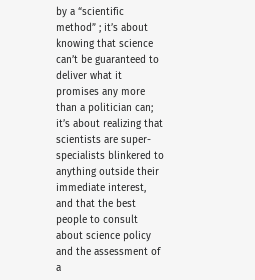by a “scientific method” ; it’s about knowing that science can’t be guaranteed to deliver what it promises any more than a politician can; it’s about realizing that scientists are super-specialists blinkered to anything outside their immediate interest, and that the best people to consult about science policy and the assessment of a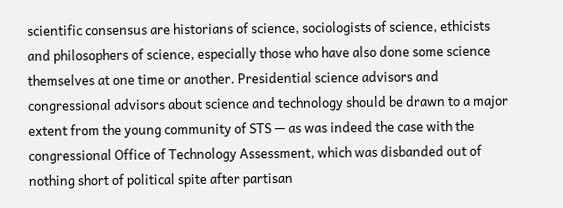scientific consensus are historians of science, sociologists of science, ethicists and philosophers of science, especially those who have also done some science themselves at one time or another. Presidential science advisors and congressional advisors about science and technology should be drawn to a major extent from the young community of STS — as was indeed the case with the congressional Office of Technology Assessment, which was disbanded out of nothing short of political spite after partisan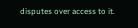disputes over access to it.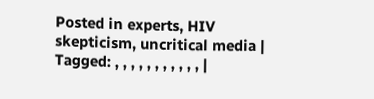Posted in experts, HIV skepticism, uncritical media | Tagged: , , , , , , , , , , , |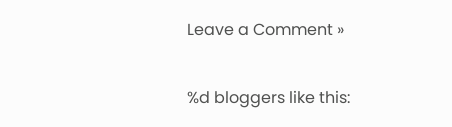Leave a Comment »

%d bloggers like this: